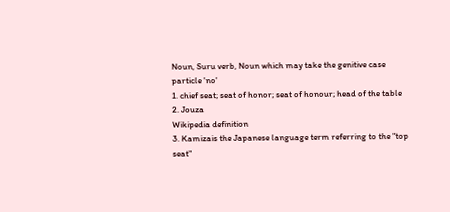Noun, Suru verb, Noun which may take the genitive case particle 'no'
1. chief seat; seat of honor; seat of honour; head of the table
2. Jouza
Wikipedia definition
3. Kamizais the Japanese language term referring to the "top seat"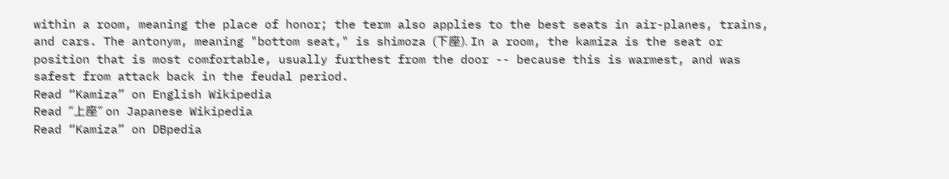within a room, meaning the place of honor; the term also applies to the best seats in air-planes, trains, and cars. The antonym, meaning "bottom seat," is shimoza (下座). In a room, the kamiza is the seat or position that is most comfortable, usually furthest from the door -- because this is warmest, and was safest from attack back in the feudal period.
Read “Kamiza” on English Wikipedia
Read “上座” on Japanese Wikipedia
Read “Kamiza” on DBpedia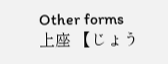Other forms
上座 【じょう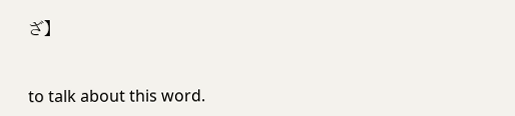ざ】


to talk about this word.